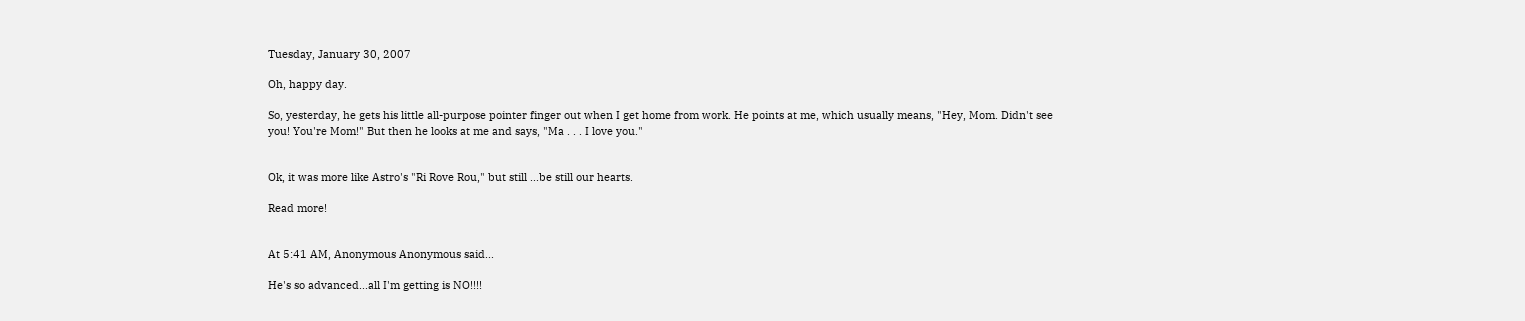Tuesday, January 30, 2007

Oh, happy day.

So, yesterday, he gets his little all-purpose pointer finger out when I get home from work. He points at me, which usually means, "Hey, Mom. Didn't see you! You're Mom!" But then he looks at me and says, "Ma . . . I love you."


Ok, it was more like Astro's "Ri Rove Rou," but still ...be still our hearts.

Read more!


At 5:41 AM, Anonymous Anonymous said...

He's so advanced...all I'm getting is NO!!!!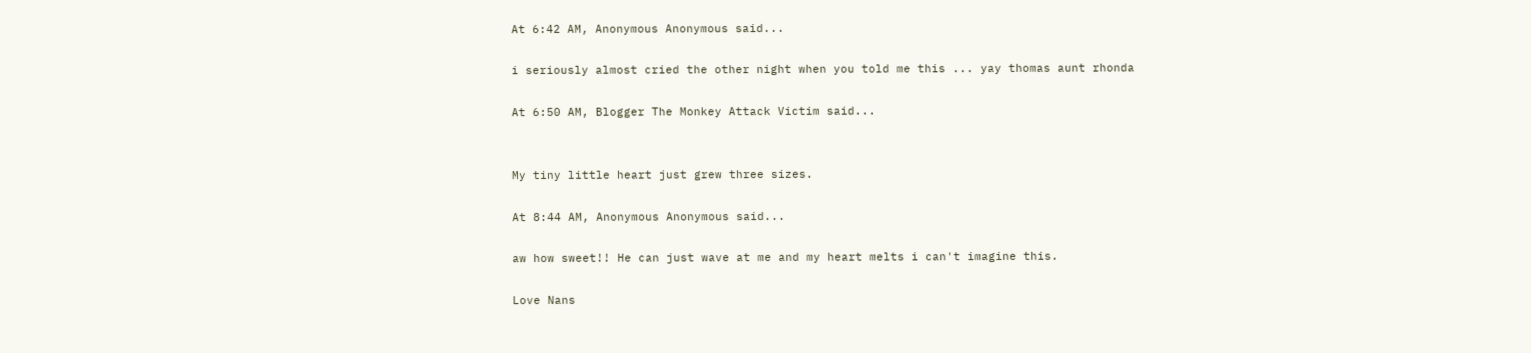At 6:42 AM, Anonymous Anonymous said...

i seriously almost cried the other night when you told me this ... yay thomas aunt rhonda

At 6:50 AM, Blogger The Monkey Attack Victim said...


My tiny little heart just grew three sizes.

At 8:44 AM, Anonymous Anonymous said...

aw how sweet!! He can just wave at me and my heart melts i can't imagine this.

Love Nans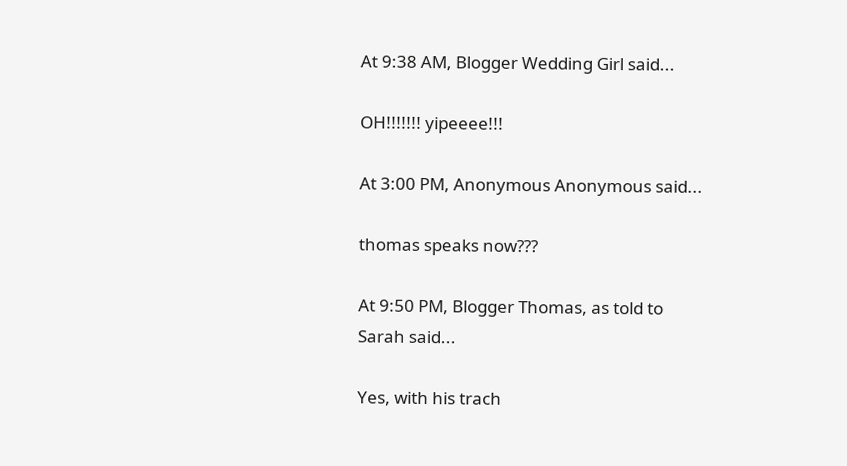At 9:38 AM, Blogger Wedding Girl said...

OH!!!!!!! yipeeee!!!

At 3:00 PM, Anonymous Anonymous said...

thomas speaks now???

At 9:50 PM, Blogger Thomas, as told to Sarah said...

Yes, with his trach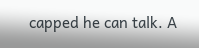capped he can talk. A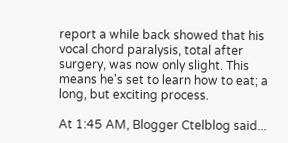report a while back showed that his vocal chord paralysis, total after surgery, was now only slight. This means he's set to learn how to eat; a long, but exciting process.

At 1:45 AM, Blogger Ctelblog said...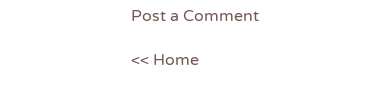Post a Comment

<< Home